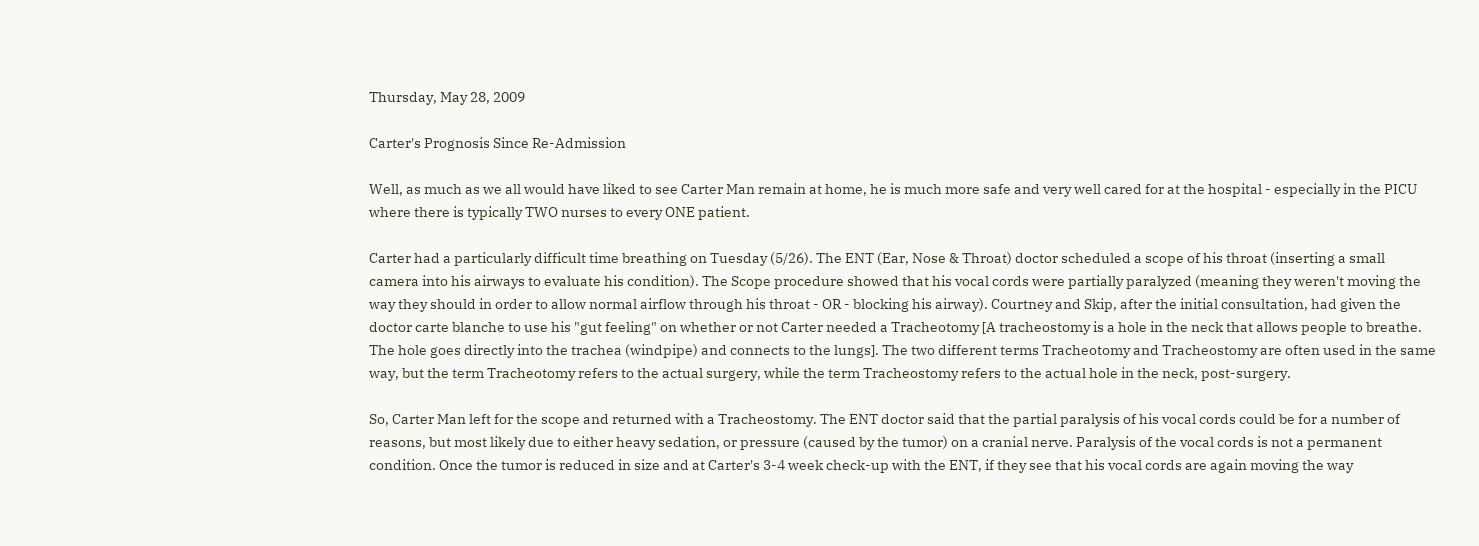Thursday, May 28, 2009

Carter's Prognosis Since Re-Admission

Well, as much as we all would have liked to see Carter Man remain at home, he is much more safe and very well cared for at the hospital - especially in the PICU where there is typically TWO nurses to every ONE patient.

Carter had a particularly difficult time breathing on Tuesday (5/26). The ENT (Ear, Nose & Throat) doctor scheduled a scope of his throat (inserting a small camera into his airways to evaluate his condition). The Scope procedure showed that his vocal cords were partially paralyzed (meaning they weren't moving the way they should in order to allow normal airflow through his throat - OR - blocking his airway). Courtney and Skip, after the initial consultation, had given the doctor carte blanche to use his "gut feeling" on whether or not Carter needed a Tracheotomy [A tracheostomy is a hole in the neck that allows people to breathe. The hole goes directly into the trachea (windpipe) and connects to the lungs]. The two different terms Tracheotomy and Tracheostomy are often used in the same way, but the term Tracheotomy refers to the actual surgery, while the term Tracheostomy refers to the actual hole in the neck, post-surgery.

So, Carter Man left for the scope and returned with a Tracheostomy. The ENT doctor said that the partial paralysis of his vocal cords could be for a number of reasons, but most likely due to either heavy sedation, or pressure (caused by the tumor) on a cranial nerve. Paralysis of the vocal cords is not a permanent condition. Once the tumor is reduced in size and at Carter's 3-4 week check-up with the ENT, if they see that his vocal cords are again moving the way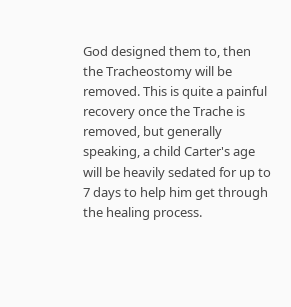God designed them to, then the Tracheostomy will be removed. This is quite a painful recovery once the Trache is removed, but generally speaking, a child Carter's age will be heavily sedated for up to 7 days to help him get through the healing process.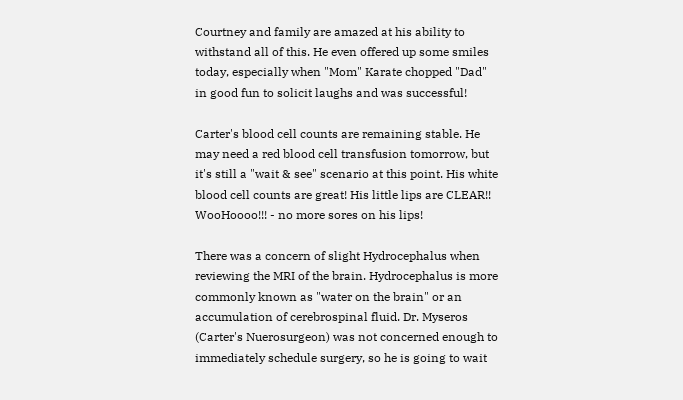Courtney and family are amazed at his ability to withstand all of this. He even offered up some smiles today, especially when "Mom" Karate chopped "Dad" in good fun to solicit laughs and was successful!

Carter's blood cell counts are remaining stable. He may need a red blood cell transfusion tomorrow, but it's still a "wait & see" scenario at this point. His white blood cell counts are great! His little lips are CLEAR!! WooHoooo!!! - no more sores on his lips!

There was a concern of slight Hydrocephalus when reviewing the MRI of the brain. Hydrocephalus is more commonly known as "water on the brain" or an accumulation of cerebrospinal fluid. Dr. Myseros (Carter's Nuerosurgeon) was not concerned enough to immediately schedule surgery, so he is going to wait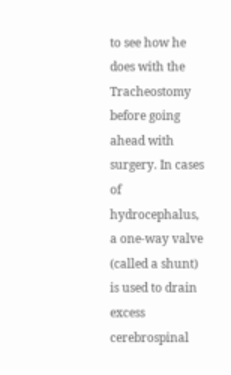to see how he does with the Tracheostomy before going ahead with surgery. In cases of hydrocephalus, a one-way valve (called a shunt) is used to drain excess cerebrospinal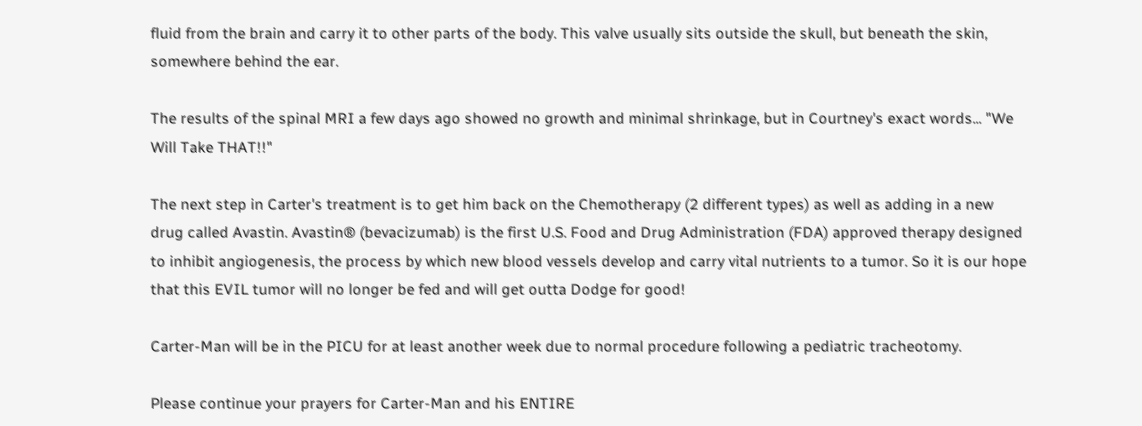fluid from the brain and carry it to other parts of the body. This valve usually sits outside the skull, but beneath the skin, somewhere behind the ear.

The results of the spinal MRI a few days ago showed no growth and minimal shrinkage, but in Courtney's exact words... "We Will Take THAT!!"

The next step in Carter's treatment is to get him back on the Chemotherapy (2 different types) as well as adding in a new drug called Avastin. Avastin® (bevacizumab) is the first U.S. Food and Drug Administration (FDA) approved therapy designed to inhibit angiogenesis, the process by which new blood vessels develop and carry vital nutrients to a tumor. So it is our hope that this EVIL tumor will no longer be fed and will get outta Dodge for good!

Carter-Man will be in the PICU for at least another week due to normal procedure following a pediatric tracheotomy.

Please continue your prayers for Carter-Man and his ENTIRE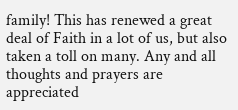family! This has renewed a great deal of Faith in a lot of us, but also taken a toll on many. Any and all thoughts and prayers are appreciated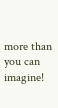more than you can imagine!